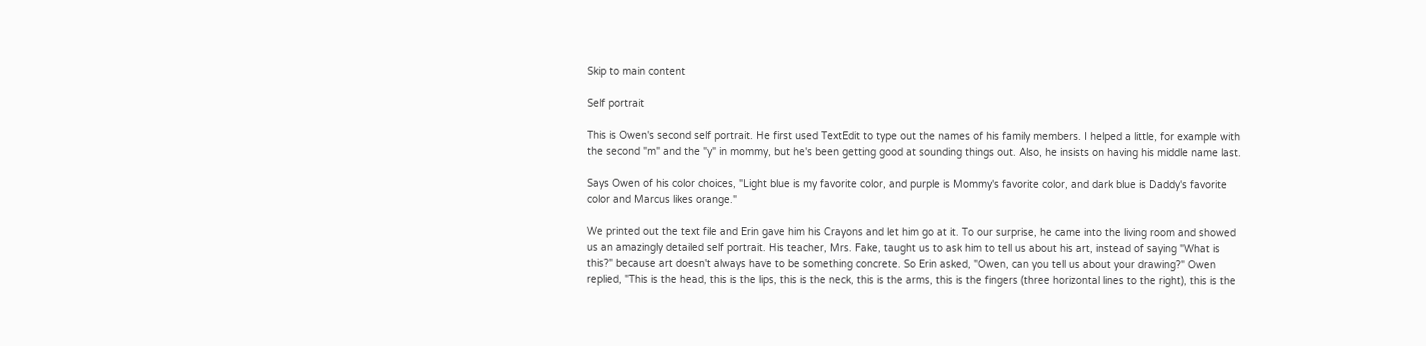Skip to main content

Self portrait

This is Owen's second self portrait. He first used TextEdit to type out the names of his family members. I helped a little, for example with the second "m" and the "y" in mommy, but he's been getting good at sounding things out. Also, he insists on having his middle name last.

Says Owen of his color choices, "Light blue is my favorite color, and purple is Mommy's favorite color, and dark blue is Daddy's favorite color and Marcus likes orange."

We printed out the text file and Erin gave him his Crayons and let him go at it. To our surprise, he came into the living room and showed us an amazingly detailed self portrait. His teacher, Mrs. Fake, taught us to ask him to tell us about his art, instead of saying "What is this?" because art doesn't always have to be something concrete. So Erin asked, "Owen, can you tell us about your drawing?" Owen replied, "This is the head, this is the lips, this is the neck, this is the arms, this is the fingers (three horizontal lines to the right), this is the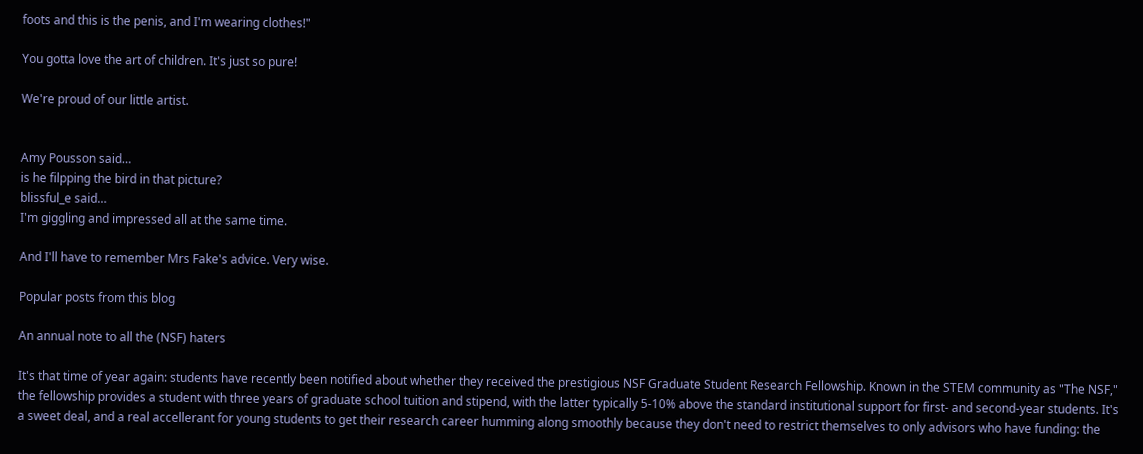foots and this is the penis, and I'm wearing clothes!"

You gotta love the art of children. It's just so pure!

We're proud of our little artist.


Amy Pousson said…
is he filpping the bird in that picture?
blissful_e said…
I'm giggling and impressed all at the same time.

And I'll have to remember Mrs Fake's advice. Very wise.

Popular posts from this blog

An annual note to all the (NSF) haters

It's that time of year again: students have recently been notified about whether they received the prestigious NSF Graduate Student Research Fellowship. Known in the STEM community as "The NSF," the fellowship provides a student with three years of graduate school tuition and stipend, with the latter typically 5-10% above the standard institutional support for first- and second-year students. It's a sweet deal, and a real accellerant for young students to get their research career humming along smoothly because they don't need to restrict themselves to only advisors who have funding: the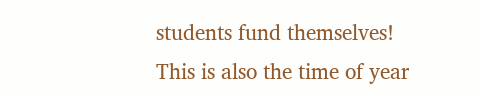students fund themselves!
This is also the time of year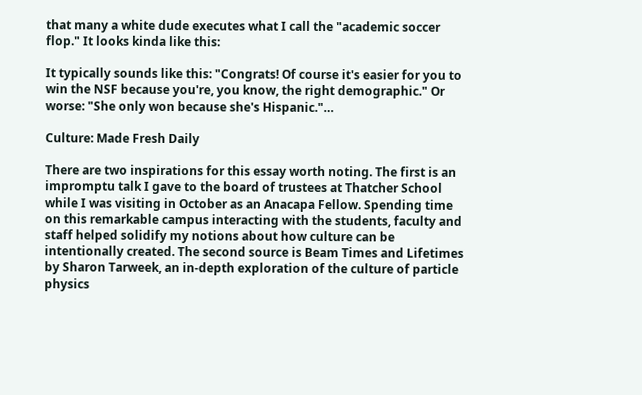that many a white dude executes what I call the "academic soccer flop." It looks kinda like this:

It typically sounds like this: "Congrats! Of course it's easier for you to win the NSF because you're, you know, the right demographic." Or worse: "She only won because she's Hispanic."…

Culture: Made Fresh Daily

There are two inspirations for this essay worth noting. The first is an impromptu talk I gave to the board of trustees at Thatcher School while I was visiting in October as an Anacapa Fellow. Spending time on this remarkable campus interacting with the students, faculty and staff helped solidify my notions about how culture can be intentionally created. The second source is Beam Times and Lifetimes by Sharon Tarweek, an in-depth exploration of the culture of particle physics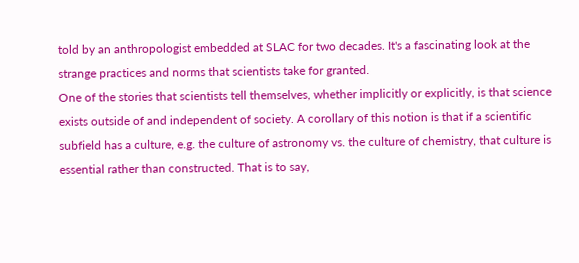told by an anthropologist embedded at SLAC for two decades. It's a fascinating look at the strange practices and norms that scientists take for granted.
One of the stories that scientists tell themselves, whether implicitly or explicitly, is that science exists outside of and independent of society. A corollary of this notion is that if a scientific subfield has a culture, e.g. the culture of astronomy vs. the culture of chemistry, that culture is essential rather than constructed. That is to say,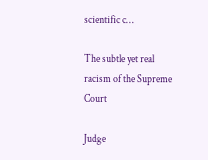scientific c…

The subtle yet real racism of the Supreme Court

Judge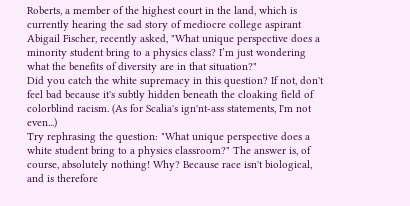Roberts, a member of the highest court in the land, which is currently hearing the sad story of mediocre college aspirant Abigail Fischer, recently asked, "What unique perspective does a minority student bring to a physics class? I’m just wondering what the benefits of diversity are in that situation?"
Did you catch the white supremacy in this question? If not, don't feel bad because it's subtly hidden beneath the cloaking field of colorblind racism. (As for Scalia's ign'nt-ass statements, I'm not even...)
Try rephrasing the question: "What unique perspective does a white student bring to a physics classroom?" The answer is, of course, absolutely nothing! Why? Because race isn't biological, and is therefore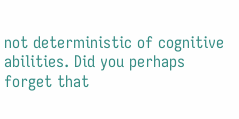not deterministic of cognitive abilities. Did you perhaps forget that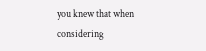you knew that when considering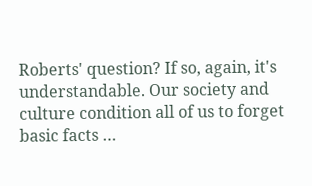Roberts' question? If so, again, it's understandable. Our society and culture condition all of us to forget basic facts …